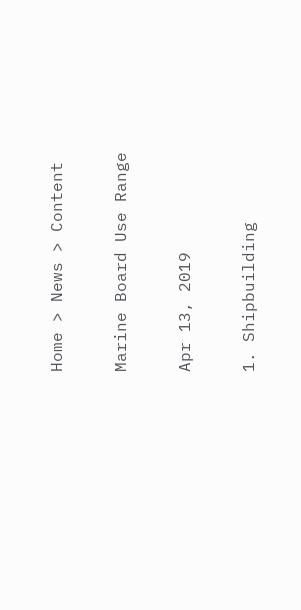Home > News > Content

Marine Board Use Range

Apr 13, 2019

1. Shipbuilding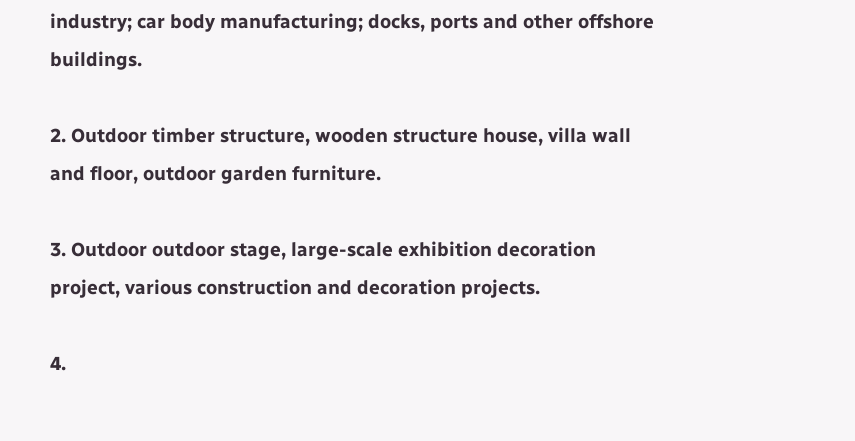industry; car body manufacturing; docks, ports and other offshore buildings.

2. Outdoor timber structure, wooden structure house, villa wall and floor, outdoor garden furniture.

3. Outdoor outdoor stage, large-scale exhibition decoration project, various construction and decoration projects.

4.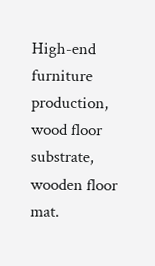High-end furniture production, wood floor substrate, wooden floor mat.